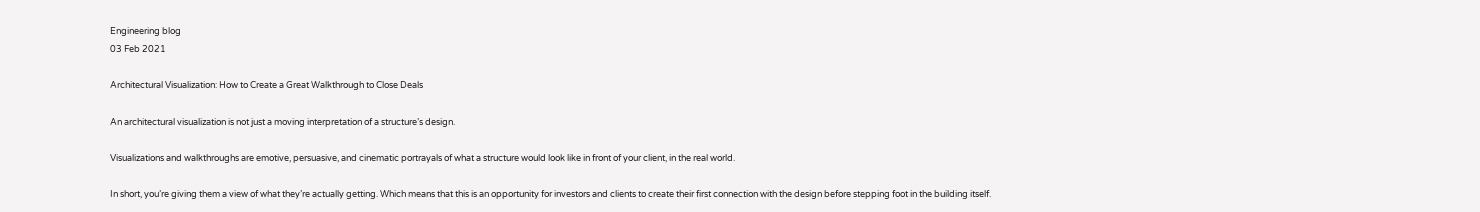Engineering blog
03 Feb 2021

Architectural Visualization: How to Create a Great Walkthrough to Close Deals

An architectural visualization is not just a moving interpretation of a structure’s design.

Visualizations and walkthroughs are emotive, persuasive, and cinematic portrayals of what a structure would look like in front of your client, in the real world.

In short, you’re giving them a view of what they’re actually getting. Which means that this is an opportunity for investors and clients to create their first connection with the design before stepping foot in the building itself.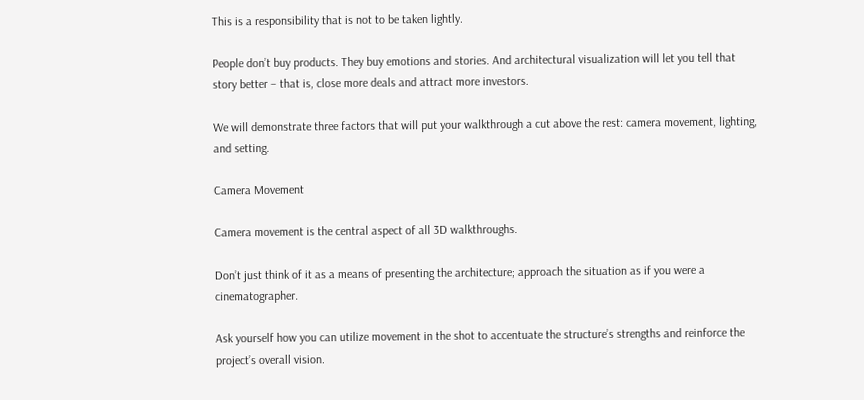This is a responsibility that is not to be taken lightly.

People don’t buy products. They buy emotions and stories. And architectural visualization will let you tell that story better – that is, close more deals and attract more investors.

We will demonstrate three factors that will put your walkthrough a cut above the rest: camera movement, lighting, and setting.

Camera Movement

Camera movement is the central aspect of all 3D walkthroughs.

Don’t just think of it as a means of presenting the architecture; approach the situation as if you were a cinematographer.

Ask yourself how you can utilize movement in the shot to accentuate the structure’s strengths and reinforce the project’s overall vision.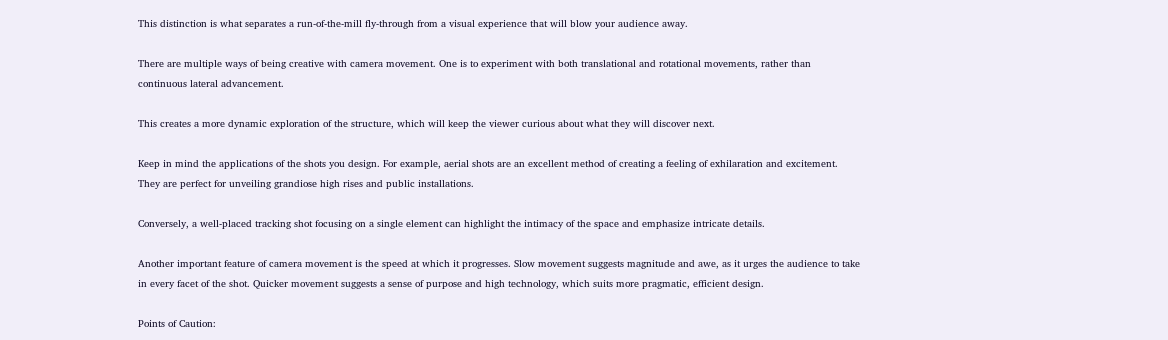This distinction is what separates a run-of-the-mill fly-through from a visual experience that will blow your audience away.

There are multiple ways of being creative with camera movement. One is to experiment with both translational and rotational movements, rather than continuous lateral advancement.

This creates a more dynamic exploration of the structure, which will keep the viewer curious about what they will discover next.

Keep in mind the applications of the shots you design. For example, aerial shots are an excellent method of creating a feeling of exhilaration and excitement. They are perfect for unveiling grandiose high rises and public installations.

Conversely, a well-placed tracking shot focusing on a single element can highlight the intimacy of the space and emphasize intricate details.

Another important feature of camera movement is the speed at which it progresses. Slow movement suggests magnitude and awe, as it urges the audience to take in every facet of the shot. Quicker movement suggests a sense of purpose and high technology, which suits more pragmatic, efficient design.

Points of Caution: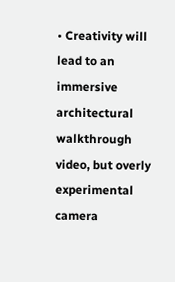• Creativity will lead to an immersive architectural walkthrough video, but overly experimental camera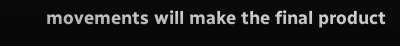movements will make the final product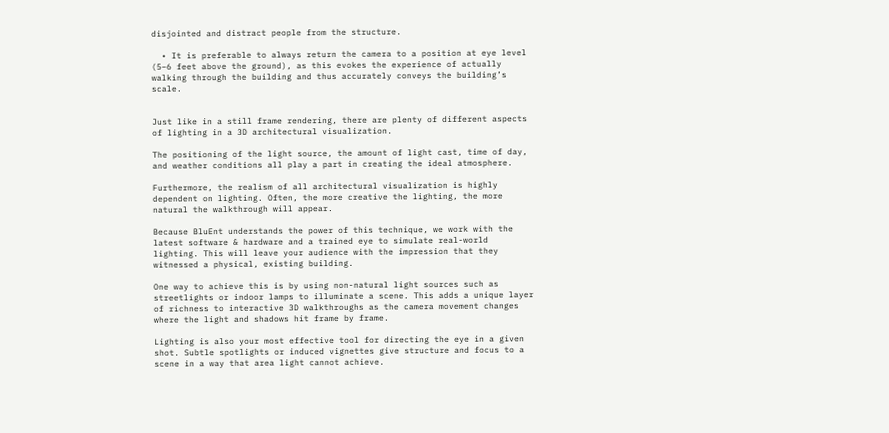disjointed and distract people from the structure.

  • It is preferable to always return the camera to a position at eye level (5–6 feet above the ground), as this evokes the experience of actually walking through the building and thus accurately conveys the building’s scale.


Just like in a still frame rendering, there are plenty of different aspects of lighting in a 3D architectural visualization.

The positioning of the light source, the amount of light cast, time of day, and weather conditions all play a part in creating the ideal atmosphere.

Furthermore, the realism of all architectural visualization is highly dependent on lighting. Often, the more creative the lighting, the more natural the walkthrough will appear.

Because BluEnt understands the power of this technique, we work with the latest software & hardware and a trained eye to simulate real-world lighting. This will leave your audience with the impression that they witnessed a physical, existing building.

One way to achieve this is by using non-natural light sources such as streetlights or indoor lamps to illuminate a scene. This adds a unique layer of richness to interactive 3D walkthroughs as the camera movement changes where the light and shadows hit frame by frame.

Lighting is also your most effective tool for directing the eye in a given shot. Subtle spotlights or induced vignettes give structure and focus to a scene in a way that area light cannot achieve.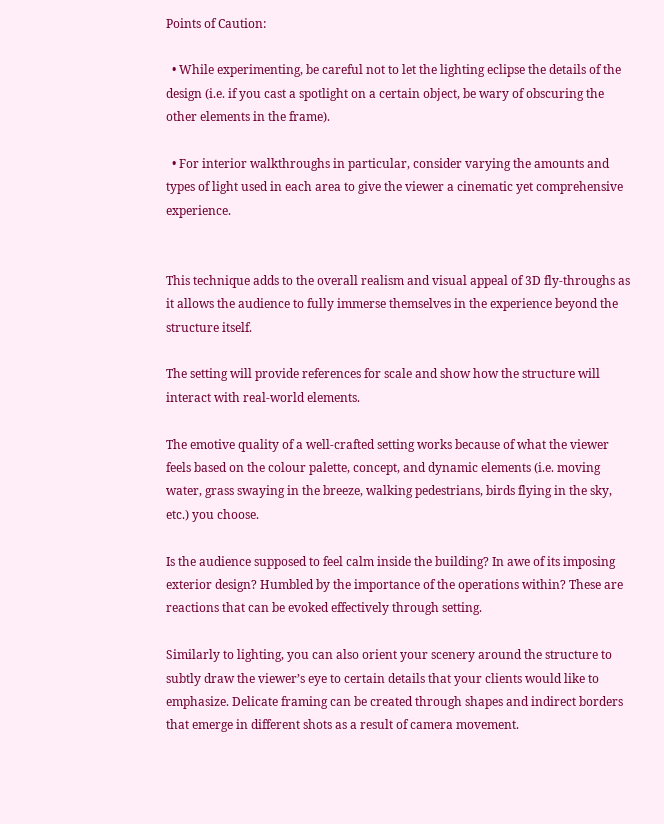Points of Caution:

  • While experimenting, be careful not to let the lighting eclipse the details of the design (i.e. if you cast a spotlight on a certain object, be wary of obscuring the other elements in the frame).

  • For interior walkthroughs in particular, consider varying the amounts and types of light used in each area to give the viewer a cinematic yet comprehensive experience.


This technique adds to the overall realism and visual appeal of 3D fly-throughs as it allows the audience to fully immerse themselves in the experience beyond the structure itself.

The setting will provide references for scale and show how the structure will interact with real-world elements.

The emotive quality of a well-crafted setting works because of what the viewer feels based on the colour palette, concept, and dynamic elements (i.e. moving water, grass swaying in the breeze, walking pedestrians, birds flying in the sky, etc.) you choose.

Is the audience supposed to feel calm inside the building? In awe of its imposing exterior design? Humbled by the importance of the operations within? These are reactions that can be evoked effectively through setting.

Similarly to lighting, you can also orient your scenery around the structure to subtly draw the viewer’s eye to certain details that your clients would like to emphasize. Delicate framing can be created through shapes and indirect borders that emerge in different shots as a result of camera movement.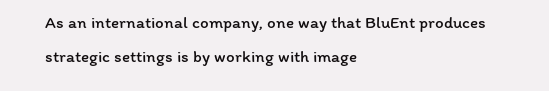As an international company, one way that BluEnt produces strategic settings is by working with image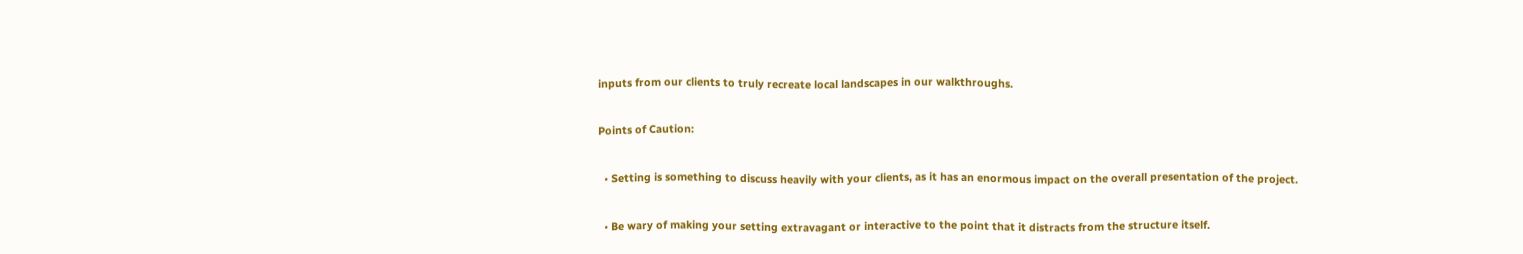inputs from our clients to truly recreate local landscapes in our walkthroughs.

Points of Caution:

  • Setting is something to discuss heavily with your clients, as it has an enormous impact on the overall presentation of the project.

  • Be wary of making your setting extravagant or interactive to the point that it distracts from the structure itself.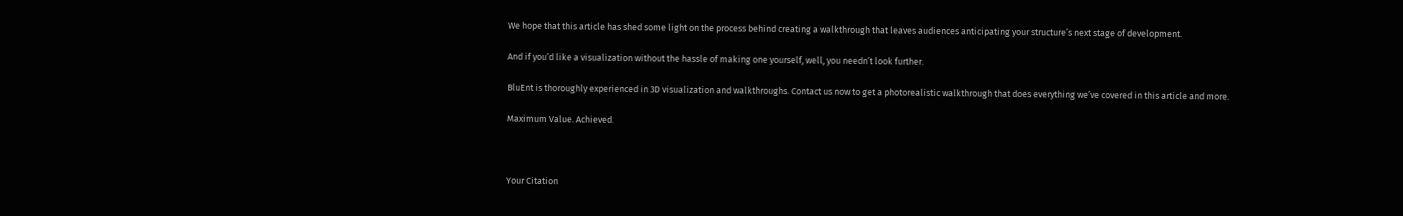We hope that this article has shed some light on the process behind creating a walkthrough that leaves audiences anticipating your structure’s next stage of development.

And if you’d like a visualization without the hassle of making one yourself, well, you needn’t look further.

BluEnt is thoroughly experienced in 3D visualization and walkthroughs. Contact us now to get a photorealistic walkthrough that does everything we’ve covered in this article and more.

Maximum Value. Achieved.



Your Citation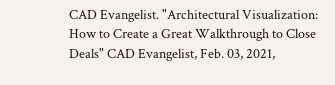CAD Evangelist. "Architectural Visualization: How to Create a Great Walkthrough to Close Deals" CAD Evangelist, Feb. 03, 2021,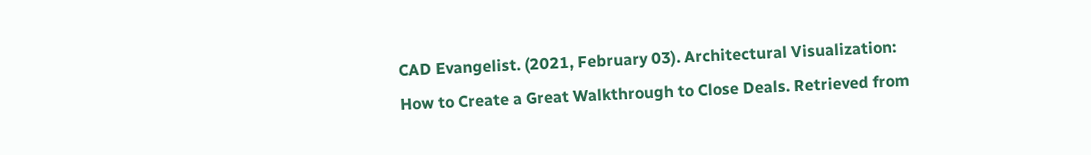CAD Evangelist. (2021, February 03). Architectural Visualization: How to Create a Great Walkthrough to Close Deals. Retrieved from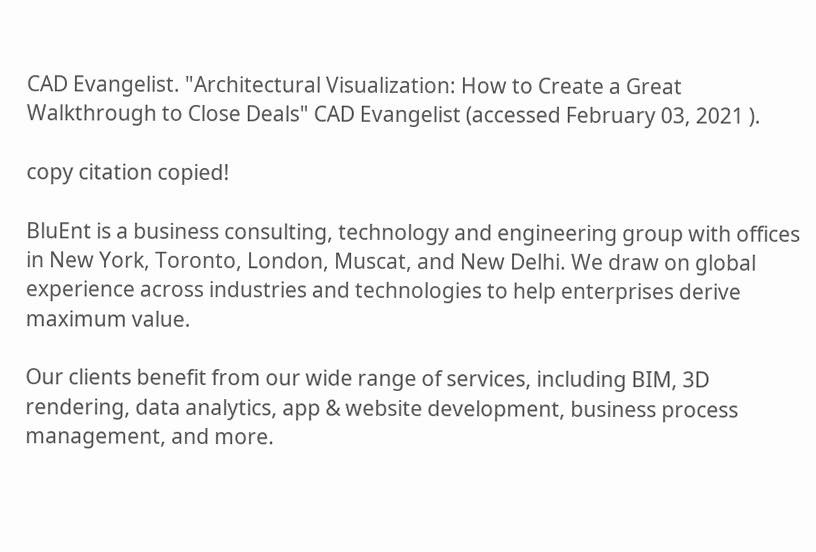CAD Evangelist. "Architectural Visualization: How to Create a Great Walkthrough to Close Deals" CAD Evangelist (accessed February 03, 2021 ).

copy citation copied!

BluEnt is a business consulting, technology and engineering group with offices in New York, Toronto, London, Muscat, and New Delhi. We draw on global experience across industries and technologies to help enterprises derive maximum value.

Our clients benefit from our wide range of services, including BIM, 3D rendering, data analytics, app & website development, business process management, and more.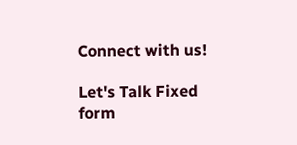Connect with us!

Let's Talk Fixed form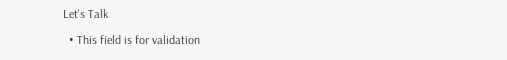Let's Talk

  • This field is for validation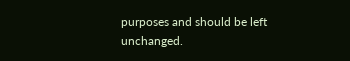purposes and should be left unchanged.